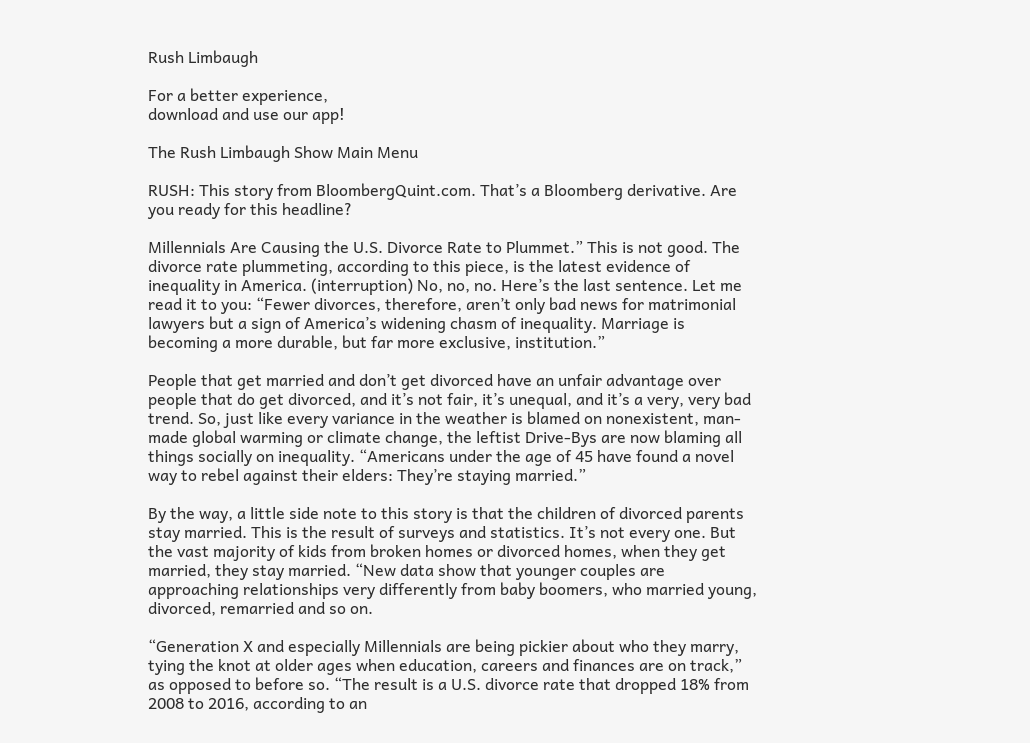Rush Limbaugh

For a better experience,
download and use our app!

The Rush Limbaugh Show Main Menu

RUSH: This story from BloombergQuint.com. That’s a Bloomberg derivative. Are you ready for this headline?

Millennials Are Causing the U.S. Divorce Rate to Plummet.” This is not good. The divorce rate plummeting, according to this piece, is the latest evidence of inequality in America. (interruption) No, no, no. Here’s the last sentence. Let me read it to you: “Fewer divorces, therefore, aren’t only bad news for matrimonial lawyers but a sign of America’s widening chasm of inequality. Marriage is becoming a more durable, but far more exclusive, institution.”

People that get married and don’t get divorced have an unfair advantage over people that do get divorced, and it’s not fair, it’s unequal, and it’s a very, very bad trend. So, just like every variance in the weather is blamed on nonexistent, man-made global warming or climate change, the leftist Drive-Bys are now blaming all things socially on inequality. “Americans under the age of 45 have found a novel way to rebel against their elders: They’re staying married.”

By the way, a little side note to this story is that the children of divorced parents stay married. This is the result of surveys and statistics. It’s not every one. But the vast majority of kids from broken homes or divorced homes, when they get married, they stay married. “New data show that younger couples are approaching relationships very differently from baby boomers, who married young, divorced, remarried and so on.

“Generation X and especially Millennials are being pickier about who they marry, tying the knot at older ages when education, careers and finances are on track,” as opposed to before so. “The result is a U.S. divorce rate that dropped 18% from 2008 to 2016, according to an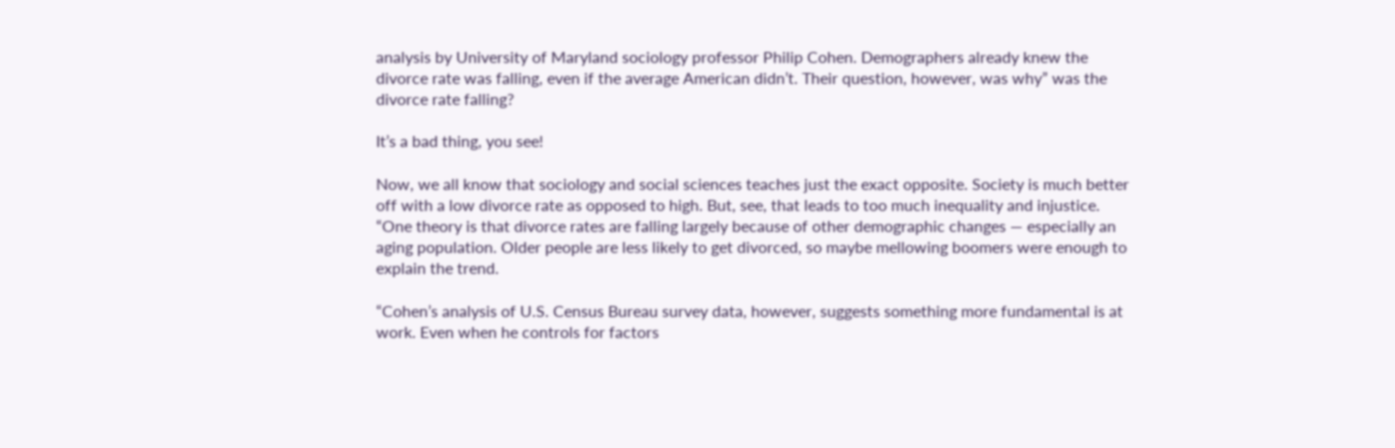analysis by University of Maryland sociology professor Philip Cohen. Demographers already knew the divorce rate was falling, even if the average American didn’t. Their question, however, was why” was the divorce rate falling?

It’s a bad thing, you see!

Now, we all know that sociology and social sciences teaches just the exact opposite. Society is much better off with a low divorce rate as opposed to high. But, see, that leads to too much inequality and injustice. “One theory is that divorce rates are falling largely because of other demographic changes — especially an aging population. Older people are less likely to get divorced, so maybe mellowing boomers were enough to explain the trend.

“Cohen’s analysis of U.S. Census Bureau survey data, however, suggests something more fundamental is at work. Even when he controls for factors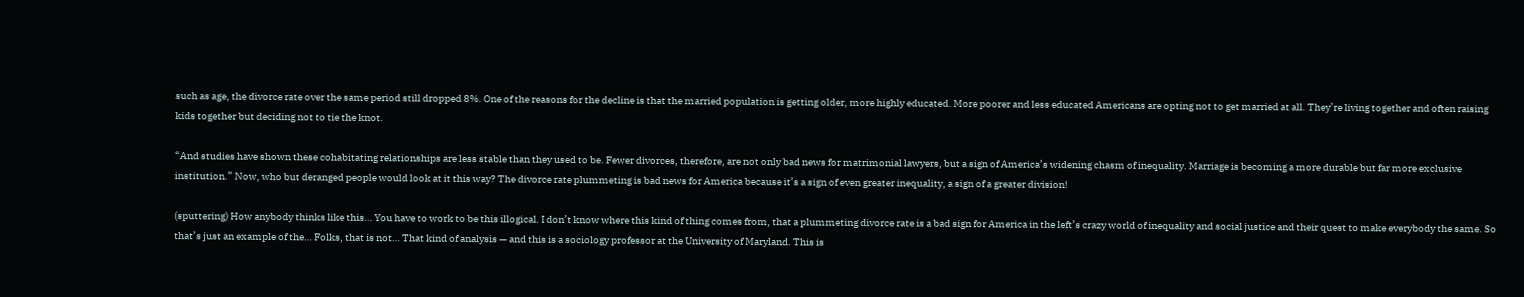such as age, the divorce rate over the same period still dropped 8%. One of the reasons for the decline is that the married population is getting older, more highly educated. More poorer and less educated Americans are opting not to get married at all. They’re living together and often raising kids together but deciding not to tie the knot.

“And studies have shown these cohabitating relationships are less stable than they used to be. Fewer divorces, therefore, are not only bad news for matrimonial lawyers, but a sign of America’s widening chasm of inequality. Marriage is becoming a more durable but far more exclusive institution.” Now, who but deranged people would look at it this way? The divorce rate plummeting is bad news for America because it’s a sign of even greater inequality, a sign of a greater division!

(sputtering) How anybody thinks like this… You have to work to be this illogical. I don’t know where this kind of thing comes from, that a plummeting divorce rate is a bad sign for America in the left’s crazy world of inequality and social justice and their quest to make everybody the same. So that’s just an example of the… Folks, that is not… That kind of analysis — and this is a sociology professor at the University of Maryland. This is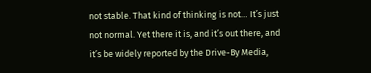not stable. That kind of thinking is not… It’s just not normal. Yet there it is, and it’s out there, and it’s be widely reported by the Drive-By Media,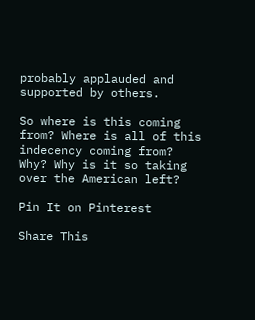probably applauded and supported by others.

So where is this coming from? Where is all of this indecency coming from? Why? Why is it so taking over the American left?

Pin It on Pinterest

Share This